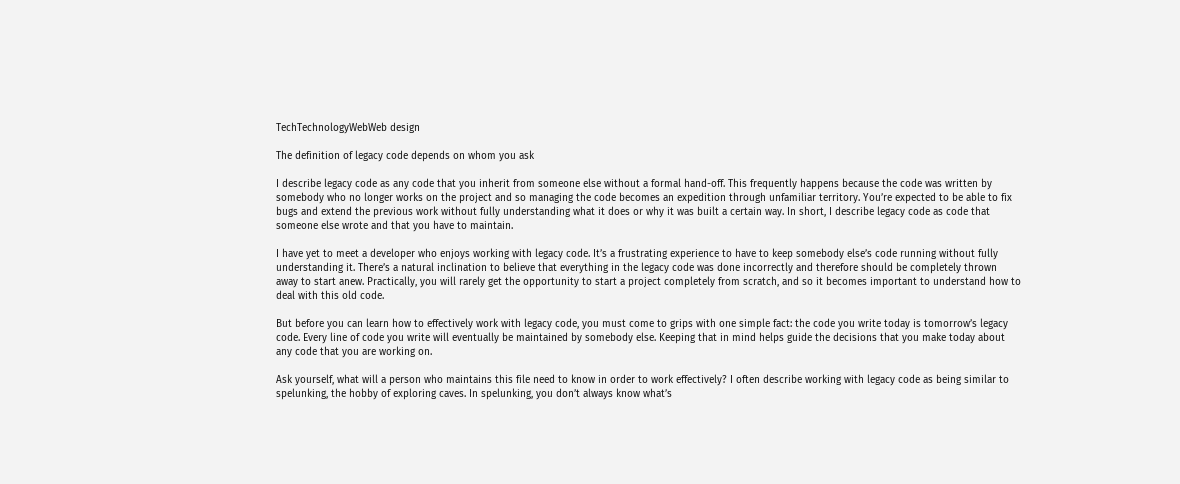TechTechnologyWebWeb design

The definition of legacy code depends on whom you ask

I describe legacy code as any code that you inherit from someone else without a formal hand-off. This frequently happens because the code was written by somebody who no longer works on the project and so managing the code becomes an expedition through unfamiliar territory. You’re expected to be able to fix bugs and extend the previous work without fully understanding what it does or why it was built a certain way. In short, I describe legacy code as code that someone else wrote and that you have to maintain.

I have yet to meet a developer who enjoys working with legacy code. It’s a frustrating experience to have to keep somebody else’s code running without fully understanding it. There’s a natural inclination to believe that everything in the legacy code was done incorrectly and therefore should be completely thrown away to start anew. Practically, you will rarely get the opportunity to start a project completely from scratch, and so it becomes important to understand how to deal with this old code.

But before you can learn how to effectively work with legacy code, you must come to grips with one simple fact: the code you write today is tomorrow’s legacy code. Every line of code you write will eventually be maintained by somebody else. Keeping that in mind helps guide the decisions that you make today about any code that you are working on.

Ask yourself, what will a person who maintains this file need to know in order to work effectively? I often describe working with legacy code as being similar to spelunking, the hobby of exploring caves. In spelunking, you don’t always know what’s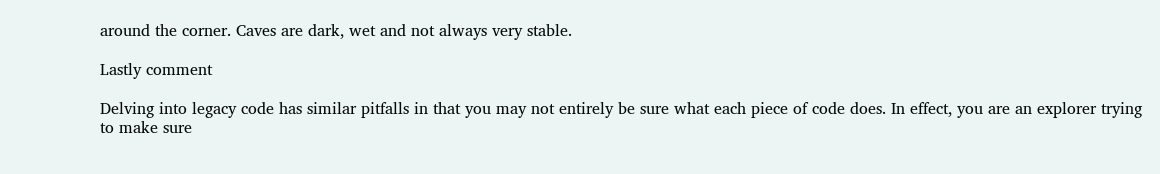around the corner. Caves are dark, wet and not always very stable.

Lastly comment

Delving into legacy code has similar pitfalls in that you may not entirely be sure what each piece of code does. In effect, you are an explorer trying to make sure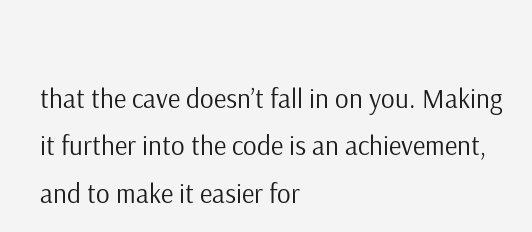that the cave doesn’t fall in on you. Making it further into the code is an achievement, and to make it easier for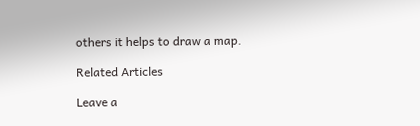others it helps to draw a map.

Related Articles

Leave a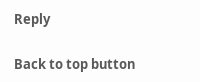Reply

Back to top button